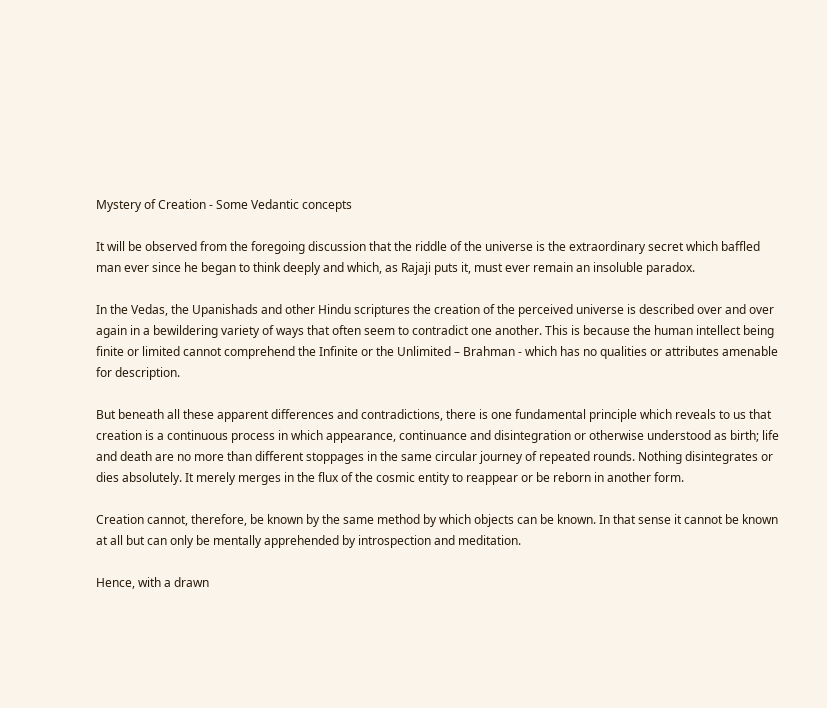Mystery of Creation - Some Vedantic concepts

It will be observed from the foregoing discussion that the riddle of the universe is the extraordinary secret which baffled man ever since he began to think deeply and which, as Rajaji puts it, must ever remain an insoluble paradox.

In the Vedas, the Upanishads and other Hindu scriptures the creation of the perceived universe is described over and over again in a bewildering variety of ways that often seem to contradict one another. This is because the human intellect being finite or limited cannot comprehend the Infinite or the Unlimited – Brahman - which has no qualities or attributes amenable for description.

But beneath all these apparent differences and contradictions, there is one fundamental principle which reveals to us that creation is a continuous process in which appearance, continuance and disintegration or otherwise understood as birth; life and death are no more than different stoppages in the same circular journey of repeated rounds. Nothing disintegrates or dies absolutely. It merely merges in the flux of the cosmic entity to reappear or be reborn in another form.

Creation cannot, therefore, be known by the same method by which objects can be known. In that sense it cannot be known at all but can only be mentally apprehended by introspection and meditation.

Hence, with a drawn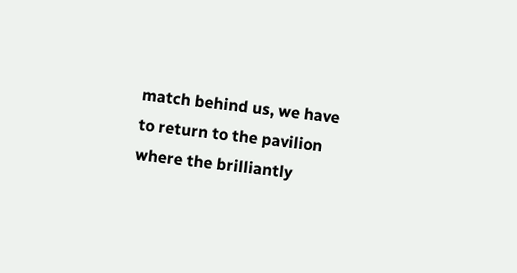match behind us, we have to return to the pavilion where the brilliantly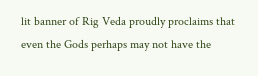lit banner of Rig Veda proudly proclaims that even the Gods perhaps may not have the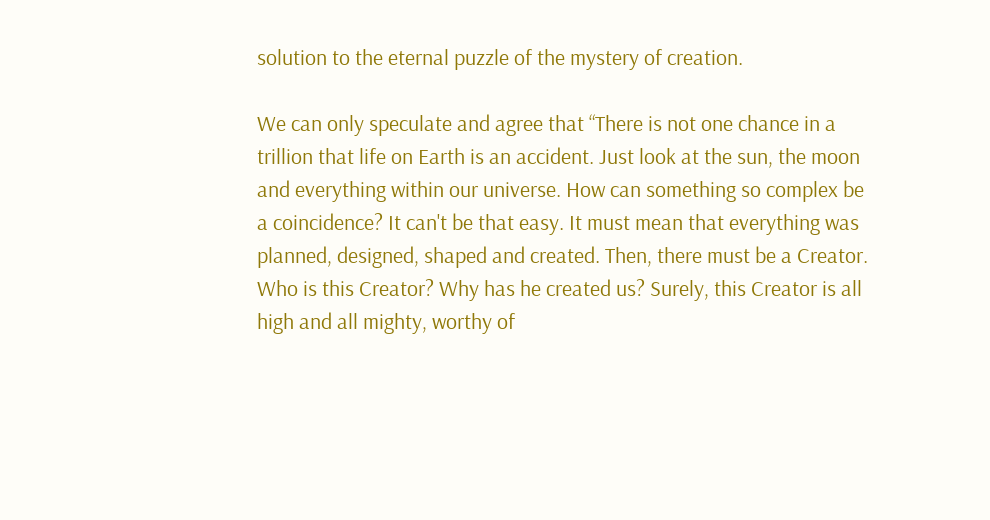solution to the eternal puzzle of the mystery of creation.

We can only speculate and agree that “There is not one chance in a trillion that life on Earth is an accident. Just look at the sun, the moon and everything within our universe. How can something so complex be a coincidence? It can't be that easy. It must mean that everything was planned, designed, shaped and created. Then, there must be a Creator. Who is this Creator? Why has he created us? Surely, this Creator is all high and all mighty, worthy of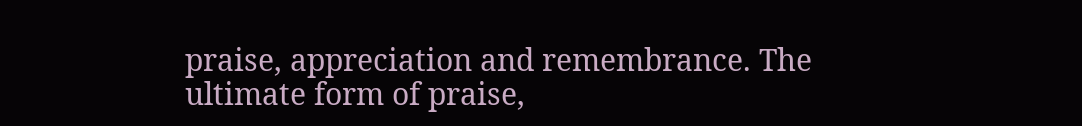praise, appreciation and remembrance. The ultimate form of praise,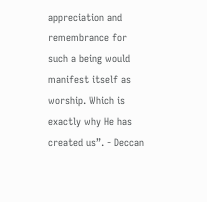appreciation and remembrance for such a being would manifest itself as worship. Which is exactly why He has created us”. - Deccan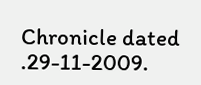Chronicle dated .29-11-2009.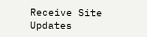Receive Site Updates